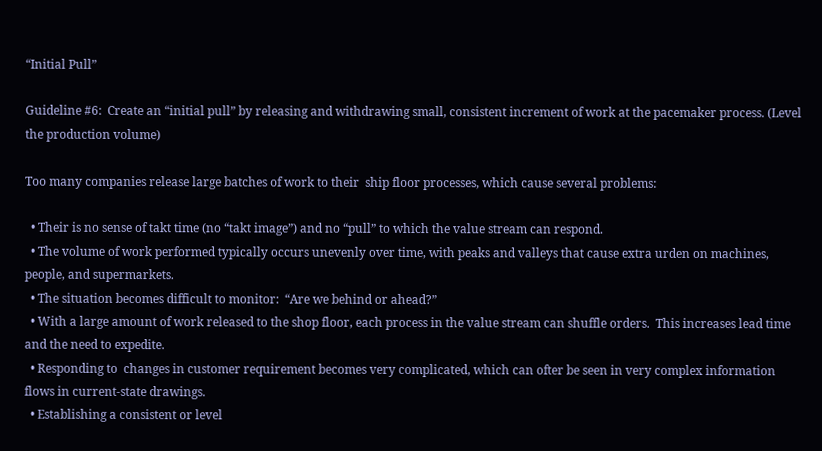“Initial Pull”

Guideline #6:  Create an “initial pull” by releasing and withdrawing small, consistent increment of work at the pacemaker process. (Level the production volume)

Too many companies release large batches of work to their  ship floor processes, which cause several problems:

  • Their is no sense of takt time (no “takt image”) and no “pull” to which the value stream can respond.
  • The volume of work performed typically occurs unevenly over time, with peaks and valleys that cause extra urden on machines, people, and supermarkets.
  • The situation becomes difficult to monitor:  “Are we behind or ahead?”
  • With a large amount of work released to the shop floor, each process in the value stream can shuffle orders.  This increases lead time and the need to expedite.
  • Responding to  changes in customer requirement becomes very complicated, which can ofter be seen in very complex information flows in current-state drawings.
  • Establishing a consistent or level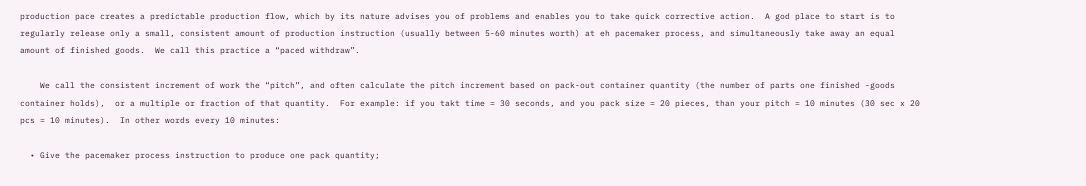production pace creates a predictable production flow, which by its nature advises you of problems and enables you to take quick corrective action.  A god place to start is to regularly release only a small, consistent amount of production instruction (usually between 5-60 minutes worth) at eh pacemaker process, and simultaneously take away an equal amount of finished goods.  We call this practice a “paced withdraw”.

    We call the consistent increment of work the “pitch”, and often calculate the pitch increment based on pack-out container quantity (the number of parts one finished -goods container holds),  or a multiple or fraction of that quantity.  For example: if you takt time = 30 seconds, and you pack size = 20 pieces, than your pitch = 10 minutes (30 sec x 20 pcs = 10 minutes).  In other words every 10 minutes:

  • Give the pacemaker process instruction to produce one pack quantity;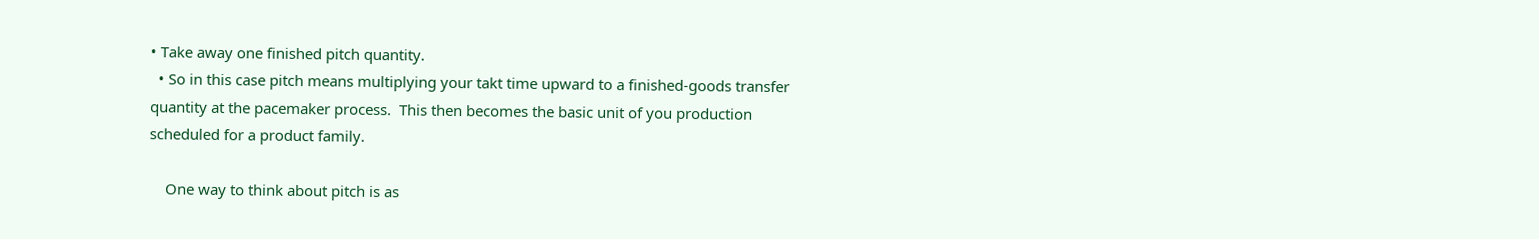• Take away one finished pitch quantity.
  • So in this case pitch means multiplying your takt time upward to a finished-goods transfer quantity at the pacemaker process.  This then becomes the basic unit of you production scheduled for a product family.

    One way to think about pitch is as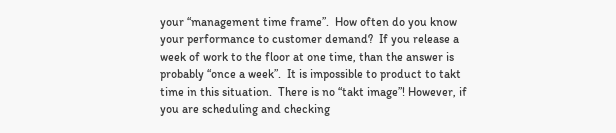your “management time frame”.  How often do you know your performance to customer demand?  If you release a week of work to the floor at one time, than the answer is probably “once a week”.  It is impossible to product to takt time in this situation.  There is no “takt image”! However, if you are scheduling and checking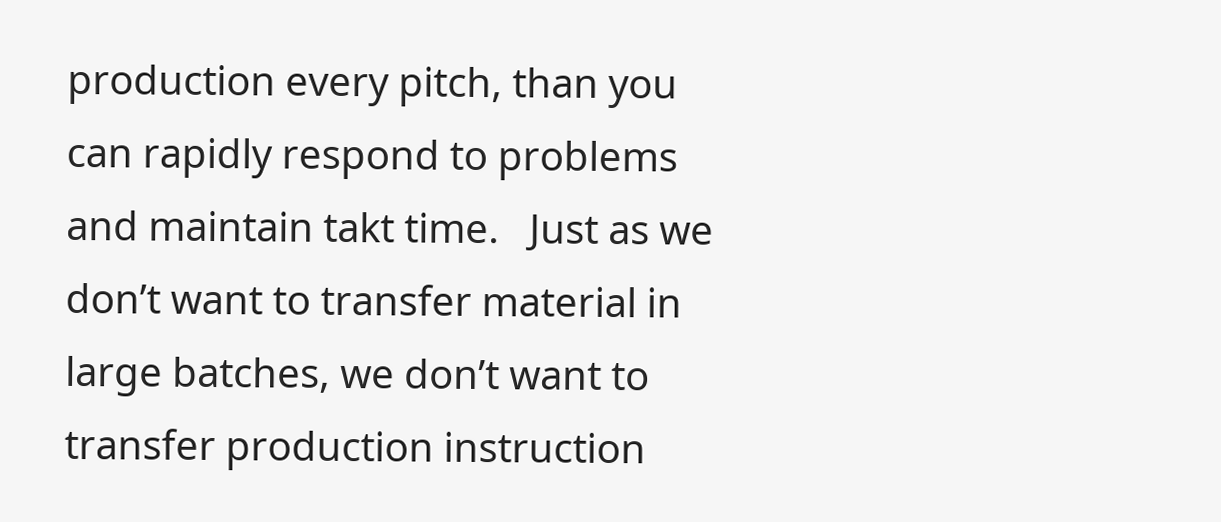production every pitch, than you can rapidly respond to problems and maintain takt time.   Just as we don’t want to transfer material in large batches, we don’t want to transfer production instruction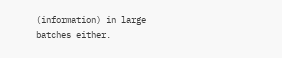(information) in large batches either.